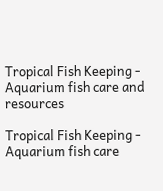Tropical Fish Keeping - Aquarium fish care and resources

Tropical Fish Keeping - Aquarium fish care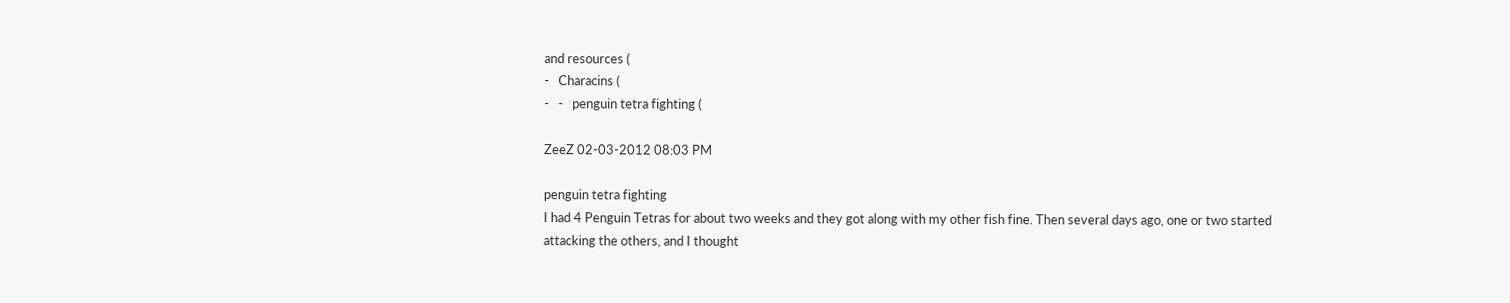and resources (
-   Characins (
-   -   penguin tetra fighting (

ZeeZ 02-03-2012 08:03 PM

penguin tetra fighting
I had 4 Penguin Tetras for about two weeks and they got along with my other fish fine. Then several days ago, one or two started attacking the others, and I thought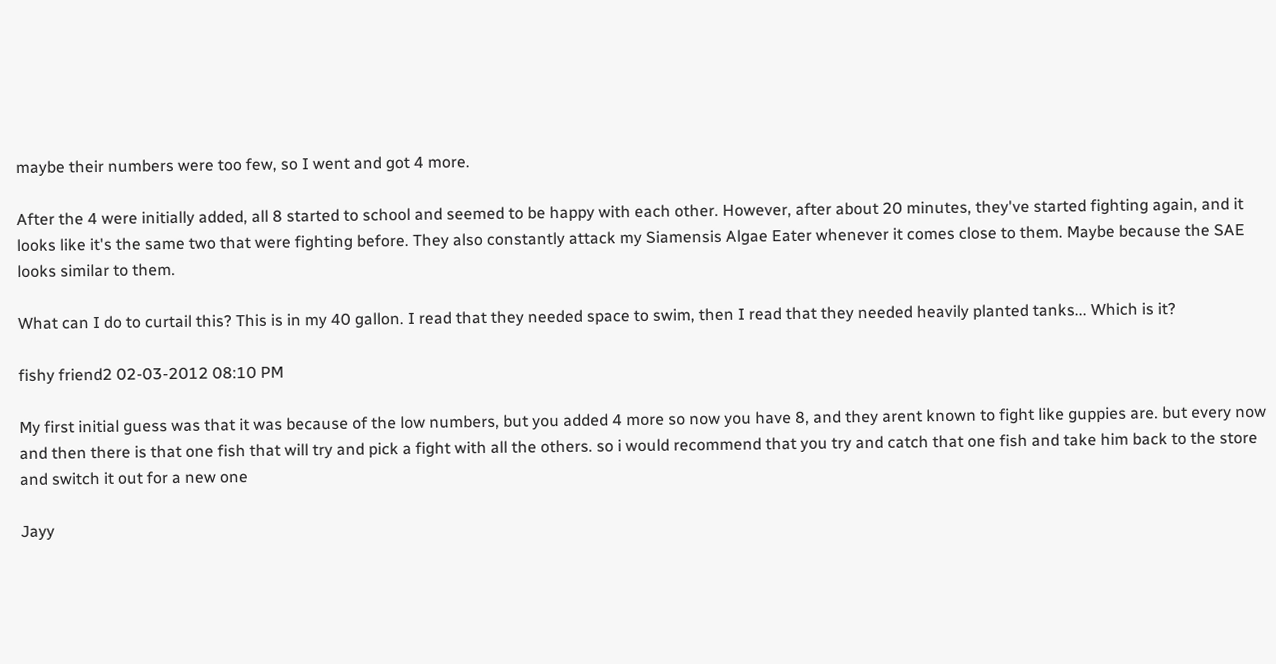maybe their numbers were too few, so I went and got 4 more.

After the 4 were initially added, all 8 started to school and seemed to be happy with each other. However, after about 20 minutes, they've started fighting again, and it looks like it's the same two that were fighting before. They also constantly attack my Siamensis Algae Eater whenever it comes close to them. Maybe because the SAE looks similar to them.

What can I do to curtail this? This is in my 40 gallon. I read that they needed space to swim, then I read that they needed heavily planted tanks... Which is it?

fishy friend2 02-03-2012 08:10 PM

My first initial guess was that it was because of the low numbers, but you added 4 more so now you have 8, and they arent known to fight like guppies are. but every now and then there is that one fish that will try and pick a fight with all the others. so i would recommend that you try and catch that one fish and take him back to the store and switch it out for a new one

Jayy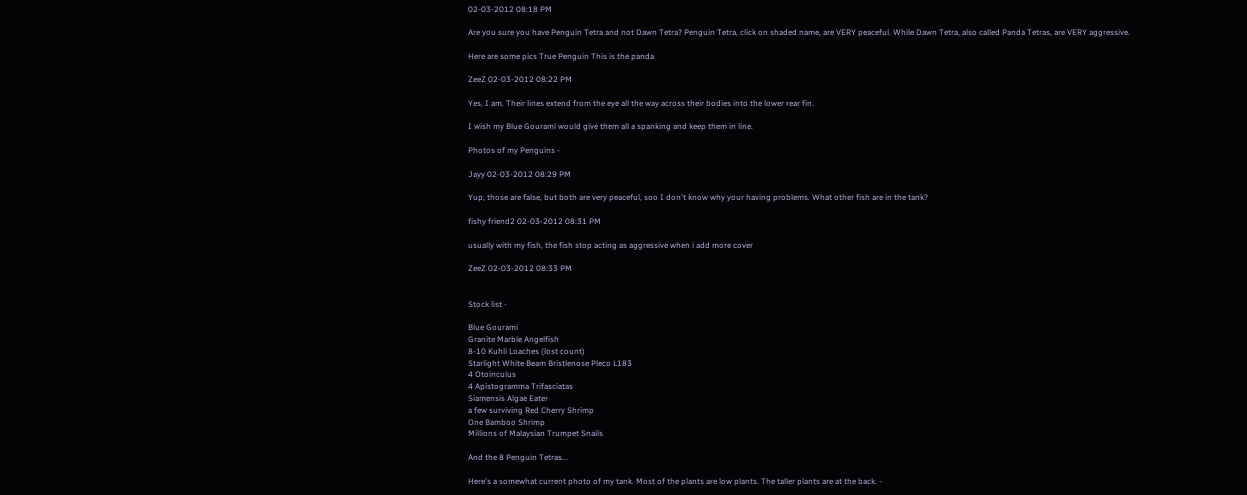02-03-2012 08:18 PM

Are you sure you have Penguin Tetra and not Dawn Tetra? Penguin Tetra, click on shaded name, are VERY peaceful. While Dawn Tetra, also called Panda Tetras, are VERY aggressive.

Here are some pics True Penguin This is the panda

ZeeZ 02-03-2012 08:22 PM

Yes, I am. Their lines extend from the eye all the way across their bodies into the lower rear fin.

I wish my Blue Gourami would give them all a spanking and keep them in line.

Photos of my Penguins -

Jayy 02-03-2012 08:29 PM

Yup, those are false, but both are very peaceful, soo I don't know why your having problems. What other fish are in the tank?

fishy friend2 02-03-2012 08:31 PM

usually with my fish, the fish stop acting as aggressive when i add more cover

ZeeZ 02-03-2012 08:33 PM


Stock list -

Blue Gourami
Granite Marble Angelfish
8-10 Kuhli Loaches (lost count)
Starlight White Beam Bristlenose Pleco L183
4 Otoinculus
4 Apistogramma Trifasciatas
Siamensis Algae Eater
a few surviving Red Cherry Shrimp
One Bamboo Shrimp
Millions of Malaysian Trumpet Snails

And the 8 Penguin Tetras...

Here's a somewhat current photo of my tank. Most of the plants are low plants. The taller plants are at the back. -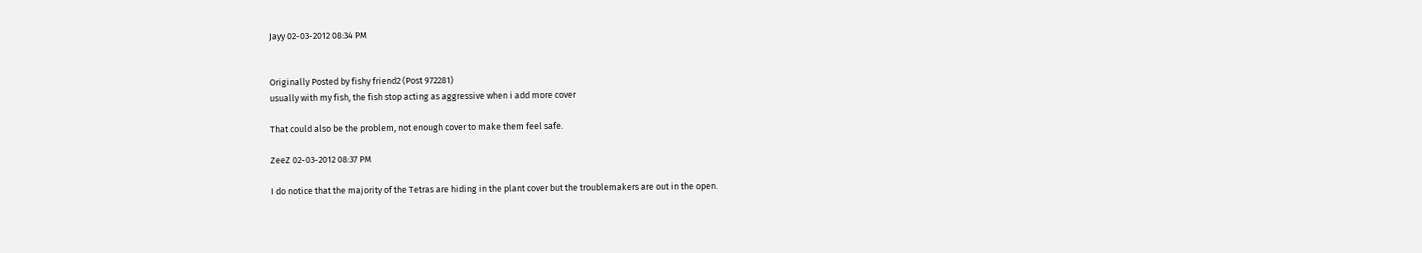Jayy 02-03-2012 08:34 PM


Originally Posted by fishy friend2 (Post 972281)
usually with my fish, the fish stop acting as aggressive when i add more cover

That could also be the problem, not enough cover to make them feel safe.

ZeeZ 02-03-2012 08:37 PM

I do notice that the majority of the Tetras are hiding in the plant cover but the troublemakers are out in the open.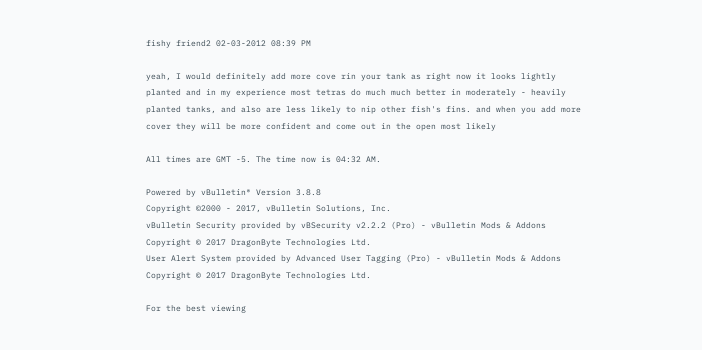fishy friend2 02-03-2012 08:39 PM

yeah, I would definitely add more cove rin your tank as right now it looks lightly planted and in my experience most tetras do much much better in moderately - heavily planted tanks, and also are less likely to nip other fish's fins. and when you add more cover they will be more confident and come out in the open most likely

All times are GMT -5. The time now is 04:32 AM.

Powered by vBulletin® Version 3.8.8
Copyright ©2000 - 2017, vBulletin Solutions, Inc.
vBulletin Security provided by vBSecurity v2.2.2 (Pro) - vBulletin Mods & Addons Copyright © 2017 DragonByte Technologies Ltd.
User Alert System provided by Advanced User Tagging (Pro) - vBulletin Mods & Addons Copyright © 2017 DragonByte Technologies Ltd.

For the best viewing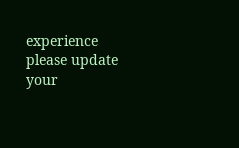experience please update your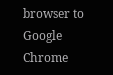browser to Google Chrome